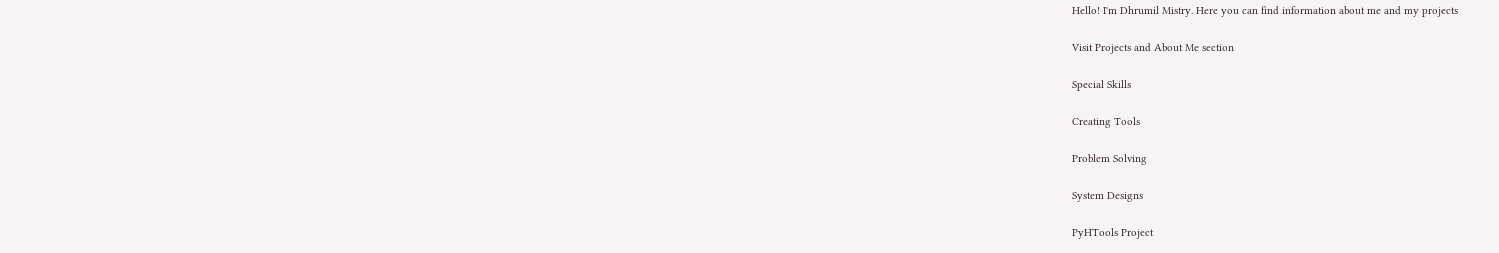Hello! I'm Dhrumil Mistry. Here you can find information about me and my projects

Visit Projects and About Me section

Special Skills

Creating Tools

Problem Solving

System Designs

PyHTools Project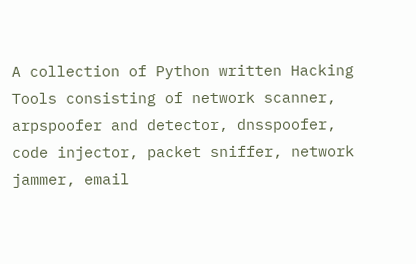A collection of Python written Hacking Tools consisting of network scanner, arpspoofer and detector, dnsspoofer, code injector, packet sniffer, network jammer, email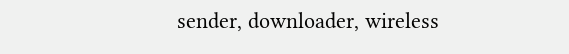sender, downloader, wireless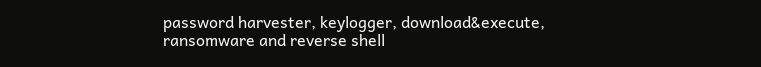password harvester, keylogger, download&execute, ransomware and reverse shell